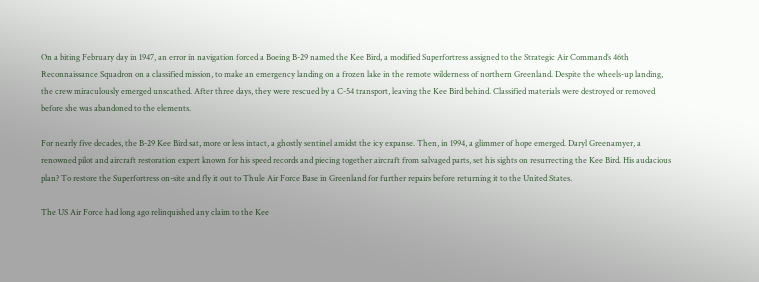On a biting February day in 1947, an error in navigation forced a Boeing B-29 named the Kee Bird, a modified Superfortress assigned to the Strategic Air Command’s 46th Reconnaissance Squadron on a classified mission, to make an emergency landing on a frozen lake in the remote wilderness of northern Greenland. Despite the wheels-up landing, the crew miraculously emerged unscathed. After three days, they were rescued by a C-54 transport, leaving the Kee Bird behind. Classified materials were destroyed or removed before she was abandoned to the elements.

For nearly five decades, the B-29 Kee Bird sat, more or less intact, a ghostly sentinel amidst the icy expanse. Then, in 1994, a glimmer of hope emerged. Daryl Greenamyer, a renowned pilot and aircraft restoration expert known for his speed records and piecing together aircraft from salvaged parts, set his sights on resurrecting the Kee Bird. His audacious plan? To restore the Superfortress on-site and fly it out to Thule Air Force Base in Greenland for further repairs before returning it to the United States.

The US Air Force had long ago relinquished any claim to the Kee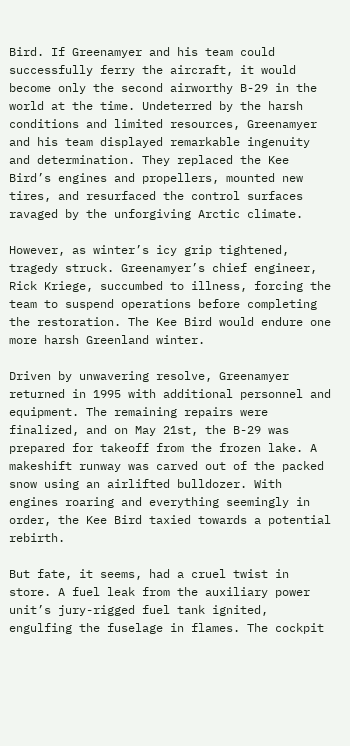Bird. If Greenamyer and his team could successfully ferry the aircraft, it would become only the second airworthy B-29 in the world at the time. Undeterred by the harsh conditions and limited resources, Greenamyer and his team displayed remarkable ingenuity and determination. They replaced the Kee Bird’s engines and propellers, mounted new tires, and resurfaced the control surfaces ravaged by the unforgiving Arctic climate.

However, as winter’s icy grip tightened, tragedy struck. Greenamyer’s chief engineer, Rick Kriege, succumbed to illness, forcing the team to suspend operations before completing the restoration. The Kee Bird would endure one more harsh Greenland winter.

Driven by unwavering resolve, Greenamyer returned in 1995 with additional personnel and equipment. The remaining repairs were finalized, and on May 21st, the B-29 was prepared for takeoff from the frozen lake. A makeshift runway was carved out of the packed snow using an airlifted bulldozer. With engines roaring and everything seemingly in order, the Kee Bird taxied towards a potential rebirth.

But fate, it seems, had a cruel twist in store. A fuel leak from the auxiliary power unit’s jury-rigged fuel tank ignited, engulfing the fuselage in flames. The cockpit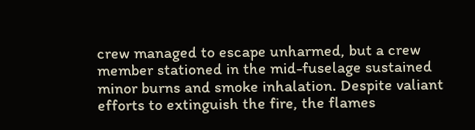crew managed to escape unharmed, but a crew member stationed in the mid-fuselage sustained minor burns and smoke inhalation. Despite valiant efforts to extinguish the fire, the flames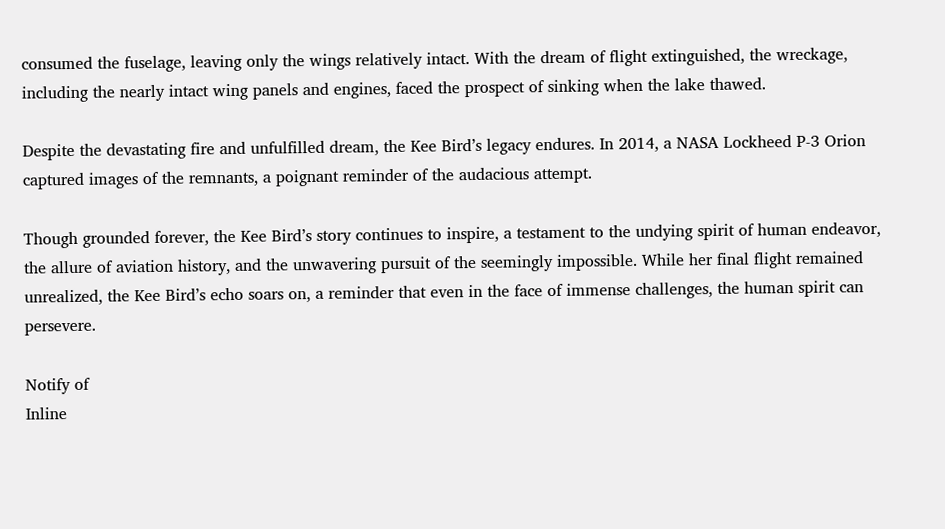consumed the fuselage, leaving only the wings relatively intact. With the dream of flight extinguished, the wreckage, including the nearly intact wing panels and engines, faced the prospect of sinking when the lake thawed.

Despite the devastating fire and unfulfilled dream, the Kee Bird’s legacy endures. In 2014, a NASA Lockheed P-3 Orion captured images of the remnants, a poignant reminder of the audacious attempt.

Though grounded forever, the Kee Bird’s story continues to inspire, a testament to the undying spirit of human endeavor, the allure of aviation history, and the unwavering pursuit of the seemingly impossible. While her final flight remained unrealized, the Kee Bird’s echo soars on, a reminder that even in the face of immense challenges, the human spirit can persevere.

Notify of
Inline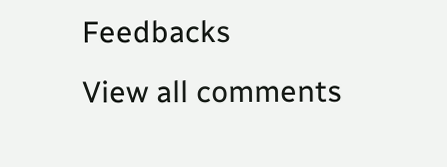Feedbacks
View all comments